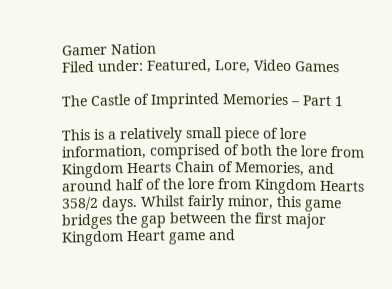Gamer Nation
Filed under: Featured, Lore, Video Games

The Castle of Imprinted Memories – Part 1

This is a relatively small piece of lore information, comprised of both the lore from Kingdom Hearts Chain of Memories, and around half of the lore from Kingdom Hearts 358/2 days. Whilst fairly minor, this game bridges the gap between the first major Kingdom Heart game and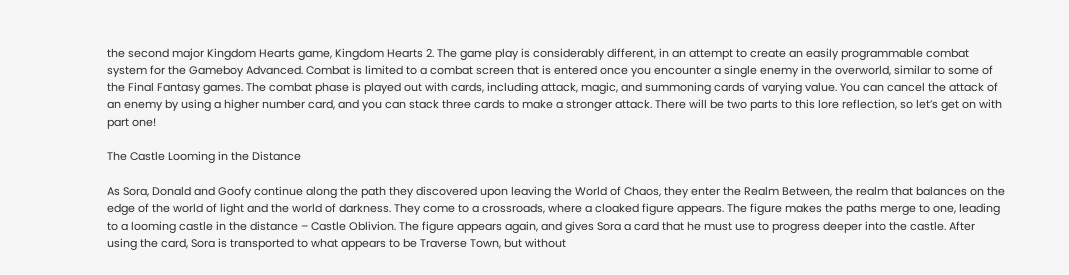the second major Kingdom Hearts game, Kingdom Hearts 2. The game play is considerably different, in an attempt to create an easily programmable combat system for the Gameboy Advanced. Combat is limited to a combat screen that is entered once you encounter a single enemy in the overworld, similar to some of the Final Fantasy games. The combat phase is played out with cards, including attack, magic, and summoning cards of varying value. You can cancel the attack of an enemy by using a higher number card, and you can stack three cards to make a stronger attack. There will be two parts to this lore reflection, so let’s get on with part one!

The Castle Looming in the Distance

As Sora, Donald and Goofy continue along the path they discovered upon leaving the World of Chaos, they enter the Realm Between, the realm that balances on the edge of the world of light and the world of darkness. They come to a crossroads, where a cloaked figure appears. The figure makes the paths merge to one, leading to a looming castle in the distance – Castle Oblivion. The figure appears again, and gives Sora a card that he must use to progress deeper into the castle. After using the card, Sora is transported to what appears to be Traverse Town, but without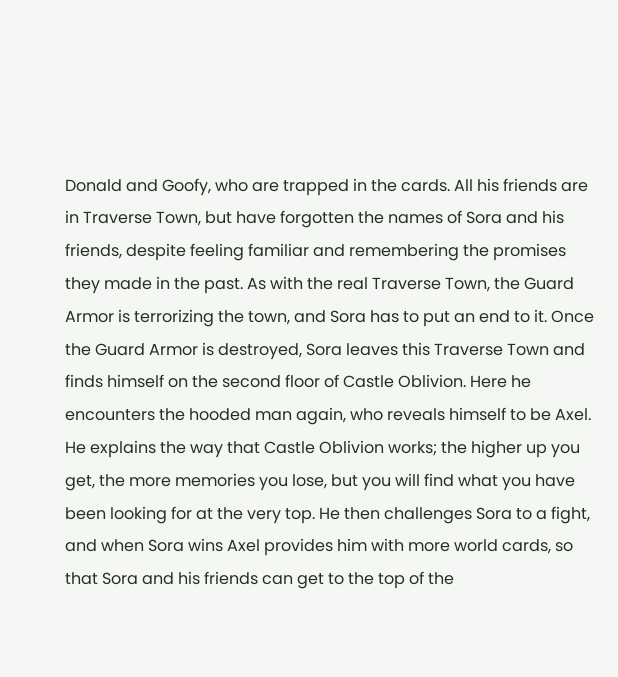Donald and Goofy, who are trapped in the cards. All his friends are in Traverse Town, but have forgotten the names of Sora and his friends, despite feeling familiar and remembering the promises they made in the past. As with the real Traverse Town, the Guard Armor is terrorizing the town, and Sora has to put an end to it. Once the Guard Armor is destroyed, Sora leaves this Traverse Town and finds himself on the second floor of Castle Oblivion. Here he encounters the hooded man again, who reveals himself to be Axel. He explains the way that Castle Oblivion works; the higher up you get, the more memories you lose, but you will find what you have been looking for at the very top. He then challenges Sora to a fight, and when Sora wins Axel provides him with more world cards, so that Sora and his friends can get to the top of the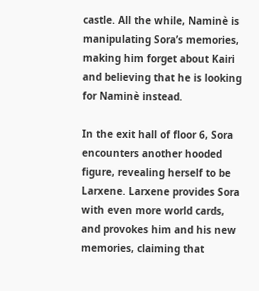castle. All the while, Naminè is manipulating Sora’s memories, making him forget about Kairi and believing that he is looking for Naminè instead.

In the exit hall of floor 6, Sora encounters another hooded figure, revealing herself to be Larxene. Larxene provides Sora with even more world cards, and provokes him and his new memories, claiming that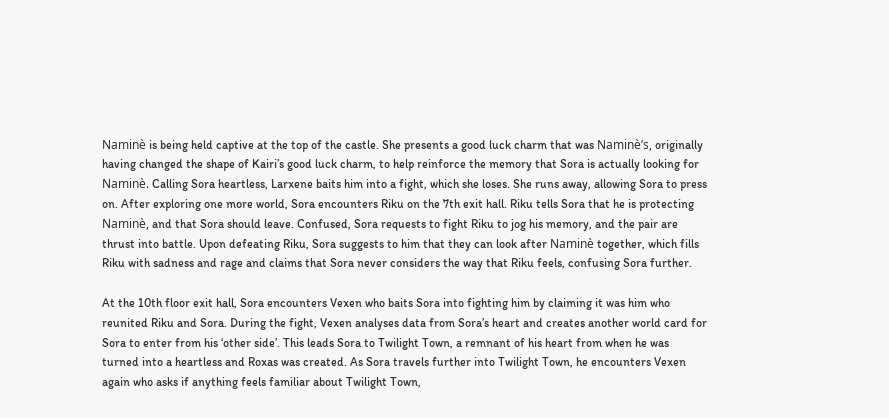Naminè is being held captive at the top of the castle. She presents a good luck charm that was Naminè’s, originally having changed the shape of Kairi’s good luck charm, to help reinforce the memory that Sora is actually looking for Naminè. Calling Sora heartless, Larxene baits him into a fight, which she loses. She runs away, allowing Sora to press on. After exploring one more world, Sora encounters Riku on the 7th exit hall. Riku tells Sora that he is protecting Naminè, and that Sora should leave. Confused, Sora requests to fight Riku to jog his memory, and the pair are thrust into battle. Upon defeating Riku, Sora suggests to him that they can look after Naminè together, which fills Riku with sadness and rage and claims that Sora never considers the way that Riku feels, confusing Sora further.

At the 10th floor exit hall, Sora encounters Vexen who baits Sora into fighting him by claiming it was him who reunited Riku and Sora. During the fight, Vexen analyses data from Sora’s heart and creates another world card for Sora to enter from his ‘other side’. This leads Sora to Twilight Town, a remnant of his heart from when he was turned into a heartless and Roxas was created. As Sora travels further into Twilight Town, he encounters Vexen again who asks if anything feels familiar about Twilight Town,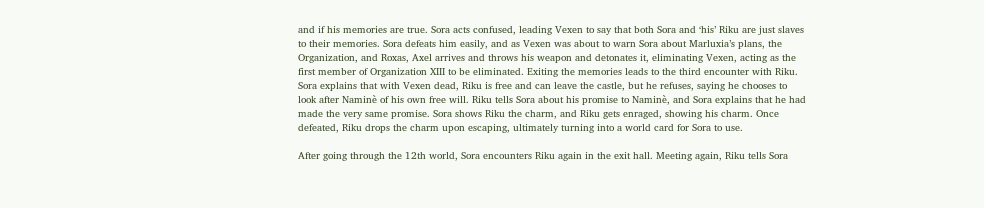and if his memories are true. Sora acts confused, leading Vexen to say that both Sora and ‘his’ Riku are just slaves to their memories. Sora defeats him easily, and as Vexen was about to warn Sora about Marluxia’s plans, the Organization, and Roxas, Axel arrives and throws his weapon and detonates it, eliminating Vexen, acting as the first member of Organization XIII to be eliminated. Exiting the memories leads to the third encounter with Riku. Sora explains that with Vexen dead, Riku is free and can leave the castle, but he refuses, saying he chooses to look after Naminè of his own free will. Riku tells Sora about his promise to Naminè, and Sora explains that he had made the very same promise. Sora shows Riku the charm, and Riku gets enraged, showing his charm. Once defeated, Riku drops the charm upon escaping, ultimately turning into a world card for Sora to use.

After going through the 12th world, Sora encounters Riku again in the exit hall. Meeting again, Riku tells Sora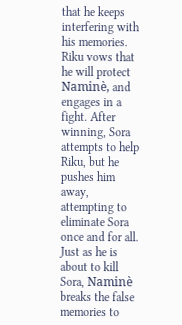that he keeps interfering with his memories. Riku vows that he will protect Naminè, and engages in a fight. After winning, Sora attempts to help Riku, but he pushes him away, attempting to eliminate Sora once and for all. Just as he is about to kill Sora, Naminè breaks the false memories to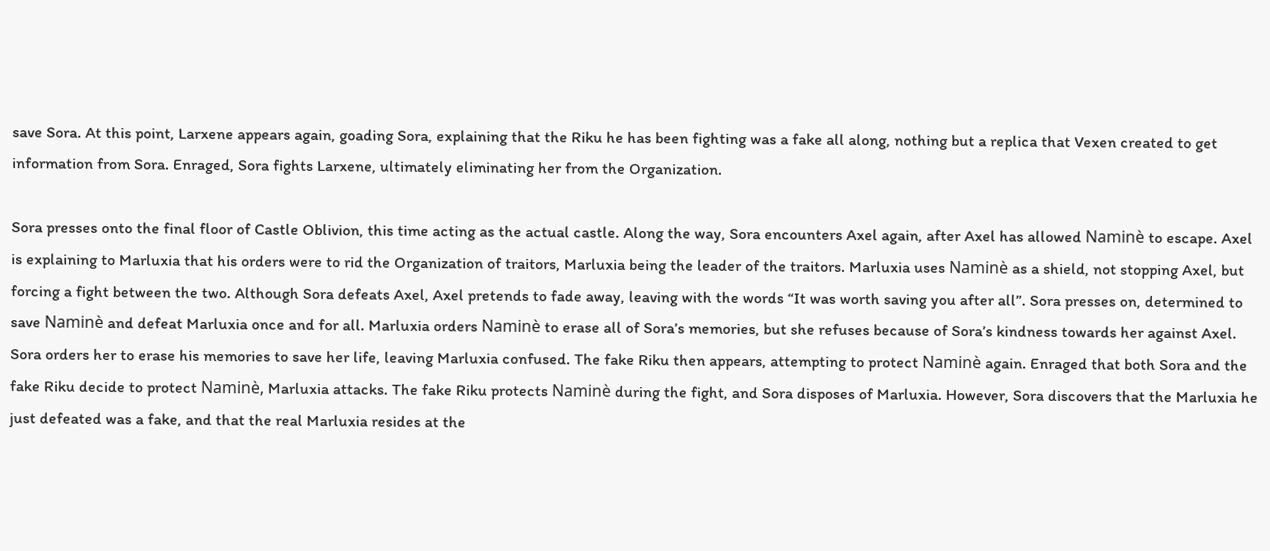save Sora. At this point, Larxene appears again, goading Sora, explaining that the Riku he has been fighting was a fake all along, nothing but a replica that Vexen created to get information from Sora. Enraged, Sora fights Larxene, ultimately eliminating her from the Organization.

Sora presses onto the final floor of Castle Oblivion, this time acting as the actual castle. Along the way, Sora encounters Axel again, after Axel has allowed Naminè to escape. Axel is explaining to Marluxia that his orders were to rid the Organization of traitors, Marluxia being the leader of the traitors. Marluxia uses Naminè as a shield, not stopping Axel, but forcing a fight between the two. Although Sora defeats Axel, Axel pretends to fade away, leaving with the words “It was worth saving you after all”. Sora presses on, determined to save Naminè and defeat Marluxia once and for all. Marluxia orders Naminè to erase all of Sora’s memories, but she refuses because of Sora’s kindness towards her against Axel. Sora orders her to erase his memories to save her life, leaving Marluxia confused. The fake Riku then appears, attempting to protect Naminè again. Enraged that both Sora and the fake Riku decide to protect Naminè, Marluxia attacks. The fake Riku protects Naminè during the fight, and Sora disposes of Marluxia. However, Sora discovers that the Marluxia he just defeated was a fake, and that the real Marluxia resides at the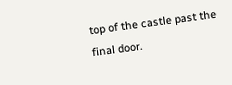top of the castle past the final door.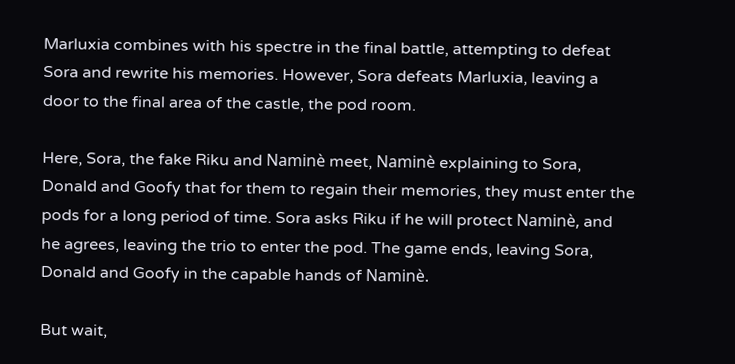Marluxia combines with his spectre in the final battle, attempting to defeat Sora and rewrite his memories. However, Sora defeats Marluxia, leaving a door to the final area of the castle, the pod room.

Here, Sora, the fake Riku and Naminè meet, Naminè explaining to Sora, Donald and Goofy that for them to regain their memories, they must enter the pods for a long period of time. Sora asks Riku if he will protect Naminè, and he agrees, leaving the trio to enter the pod. The game ends, leaving Sora, Donald and Goofy in the capable hands of Naminè.

But wait,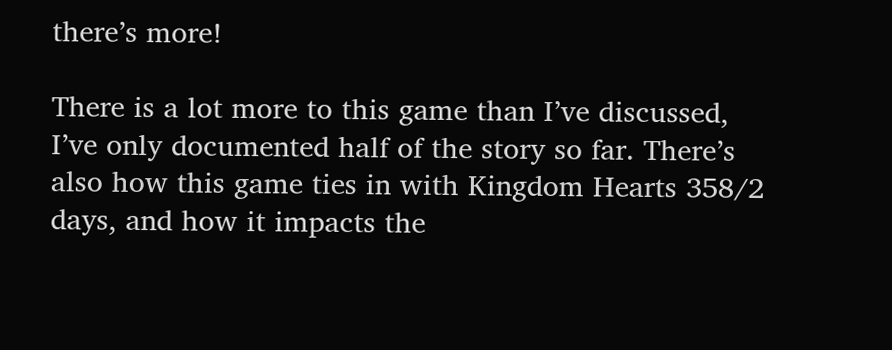there’s more!

There is a lot more to this game than I’ve discussed, I’ve only documented half of the story so far. There’s also how this game ties in with Kingdom Hearts 358/2 days, and how it impacts the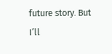future story. But I’ll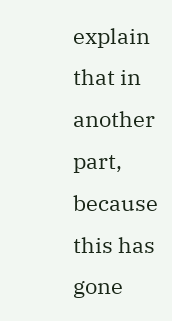explain that in another part, because this has gone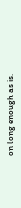on long enough as is.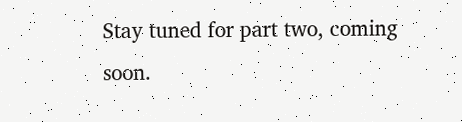Stay tuned for part two, coming soon.